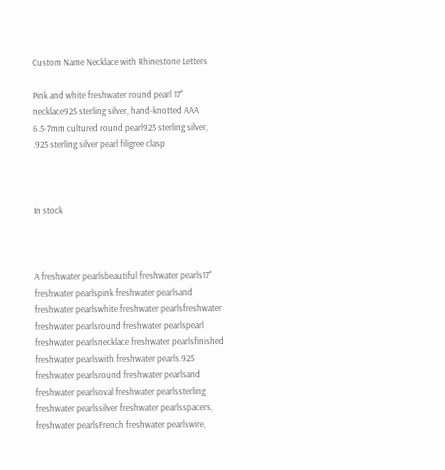Custom Name Necklace with Rhinestone Letters

Pink and white freshwater round pearl 17" necklace925 sterling silver, hand-knotted AAA 6.5-7mm cultured round pearl925 sterling silver, .925 sterling silver pearl filigree clasp



In stock



A freshwater pearlsbeautiful freshwater pearls17" freshwater pearlspink freshwater pearlsand freshwater pearlswhite freshwater pearlsfreshwater freshwater pearlsround freshwater pearlspearl freshwater pearlsnecklace freshwater pearlsfinished freshwater pearlswith freshwater pearls.925 freshwater pearlsround freshwater pearlsand freshwater pearlsoval freshwater pearlssterling freshwater pearlssilver freshwater pearlsspacers, freshwater pearlsFrench freshwater pearlswire,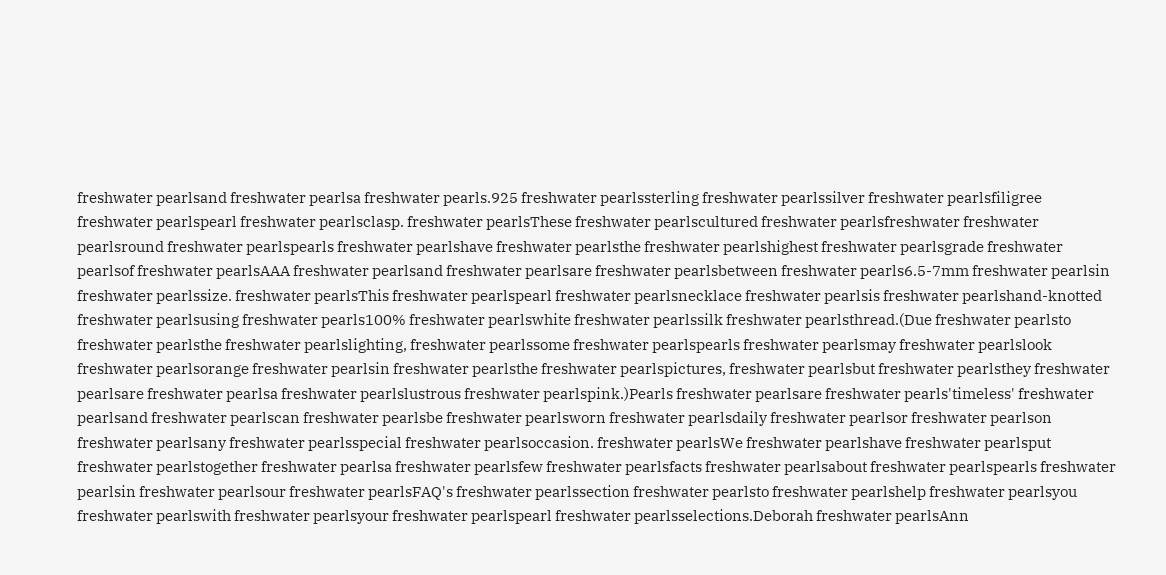freshwater pearlsand freshwater pearlsa freshwater pearls.925 freshwater pearlssterling freshwater pearlssilver freshwater pearlsfiligree freshwater pearlspearl freshwater pearlsclasp. freshwater pearlsThese freshwater pearlscultured freshwater pearlsfreshwater freshwater pearlsround freshwater pearlspearls freshwater pearlshave freshwater pearlsthe freshwater pearlshighest freshwater pearlsgrade freshwater pearlsof freshwater pearlsAAA freshwater pearlsand freshwater pearlsare freshwater pearlsbetween freshwater pearls6.5-7mm freshwater pearlsin freshwater pearlssize. freshwater pearlsThis freshwater pearlspearl freshwater pearlsnecklace freshwater pearlsis freshwater pearlshand-knotted freshwater pearlsusing freshwater pearls100% freshwater pearlswhite freshwater pearlssilk freshwater pearlsthread.(Due freshwater pearlsto freshwater pearlsthe freshwater pearlslighting, freshwater pearlssome freshwater pearlspearls freshwater pearlsmay freshwater pearlslook freshwater pearlsorange freshwater pearlsin freshwater pearlsthe freshwater pearlspictures, freshwater pearlsbut freshwater pearlsthey freshwater pearlsare freshwater pearlsa freshwater pearlslustrous freshwater pearlspink.)Pearls freshwater pearlsare freshwater pearls'timeless' freshwater pearlsand freshwater pearlscan freshwater pearlsbe freshwater pearlsworn freshwater pearlsdaily freshwater pearlsor freshwater pearlson freshwater pearlsany freshwater pearlsspecial freshwater pearlsoccasion. freshwater pearlsWe freshwater pearlshave freshwater pearlsput freshwater pearlstogether freshwater pearlsa freshwater pearlsfew freshwater pearlsfacts freshwater pearlsabout freshwater pearlspearls freshwater pearlsin freshwater pearlsour freshwater pearlsFAQ's freshwater pearlssection freshwater pearlsto freshwater pearlshelp freshwater pearlsyou freshwater pearlswith freshwater pearlsyour freshwater pearlspearl freshwater pearlsselections.Deborah freshwater pearlsAnn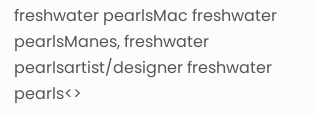freshwater pearlsMac freshwater pearlsManes, freshwater pearlsartist/designer freshwater pearls<>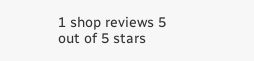1 shop reviews 5 out of 5 stars